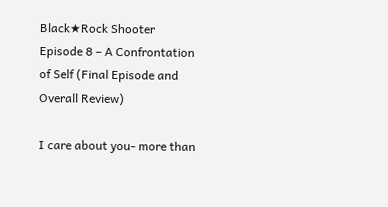Black★Rock Shooter Episode 8 – A Confrontation of Self (Final Episode and Overall Review)

I care about you- more than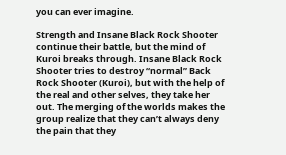you can ever imagine.

Strength and Insane Black Rock Shooter continue their battle, but the mind of Kuroi breaks through. Insane Black Rock Shooter tries to destroy “normal” Back Rock Shooter (Kuroi), but with the help of the real and other selves, they take her out. The merging of the worlds makes the group realize that they can’t always deny the pain that they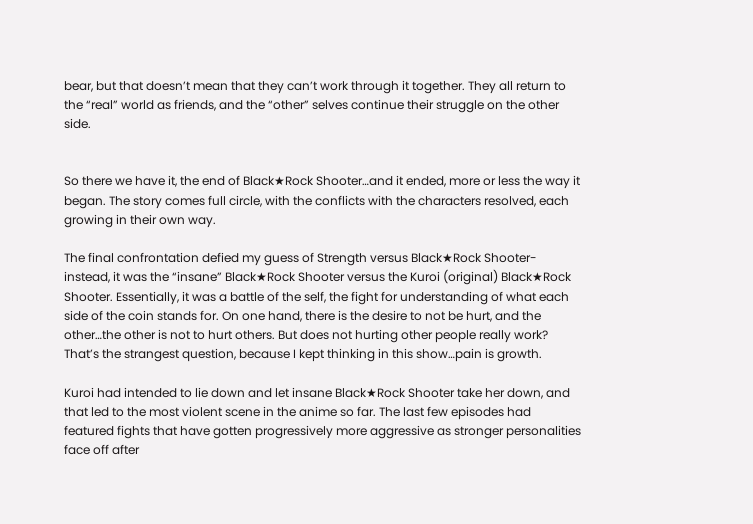bear, but that doesn’t mean that they can’t work through it together. They all return to the “real” world as friends, and the “other” selves continue their struggle on the other side.


So there we have it, the end of Black★Rock Shooter…and it ended, more or less the way it began. The story comes full circle, with the conflicts with the characters resolved, each growing in their own way.

The final confrontation defied my guess of Strength versus Black★Rock Shooter- instead, it was the “insane” Black★Rock Shooter versus the Kuroi (original) Black★Rock Shooter. Essentially, it was a battle of the self, the fight for understanding of what each side of the coin stands for. On one hand, there is the desire to not be hurt, and the other…the other is not to hurt others. But does not hurting other people really work? That’s the strangest question, because I kept thinking in this show…pain is growth.

Kuroi had intended to lie down and let insane Black★Rock Shooter take her down, and that led to the most violent scene in the anime so far. The last few episodes had featured fights that have gotten progressively more aggressive as stronger personalities face off after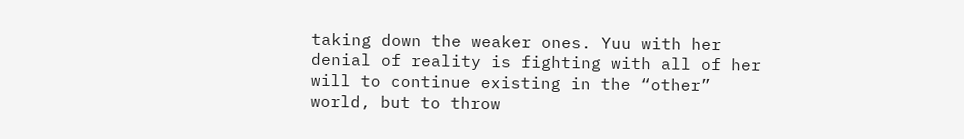taking down the weaker ones. Yuu with her denial of reality is fighting with all of her will to continue existing in the “other” world, but to throw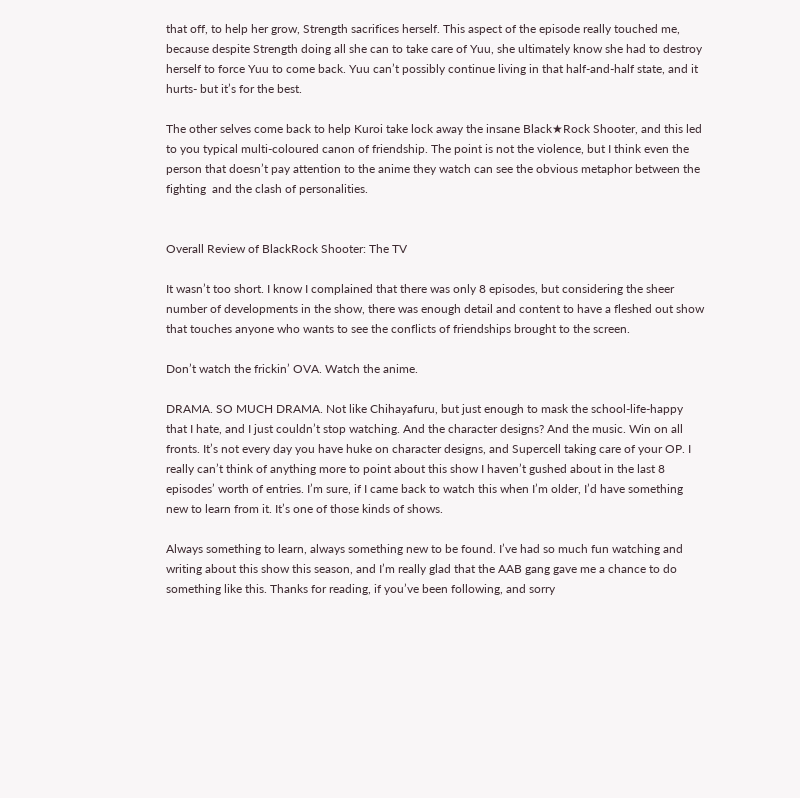that off, to help her grow, Strength sacrifices herself. This aspect of the episode really touched me, because despite Strength doing all she can to take care of Yuu, she ultimately know she had to destroy herself to force Yuu to come back. Yuu can’t possibly continue living in that half-and-half state, and it hurts- but it’s for the best.

The other selves come back to help Kuroi take lock away the insane Black★Rock Shooter, and this led to you typical multi-coloured canon of friendship. The point is not the violence, but I think even the person that doesn’t pay attention to the anime they watch can see the obvious metaphor between the fighting  and the clash of personalities.


Overall Review of BlackRock Shooter: The TV

It wasn’t too short. I know I complained that there was only 8 episodes, but considering the sheer number of developments in the show, there was enough detail and content to have a fleshed out show that touches anyone who wants to see the conflicts of friendships brought to the screen.

Don’t watch the frickin’ OVA. Watch the anime.

DRAMA. SO MUCH DRAMA. Not like Chihayafuru, but just enough to mask the school-life-happy that I hate, and I just couldn’t stop watching. And the character designs? And the music. Win on all fronts. It’s not every day you have huke on character designs, and Supercell taking care of your OP. I really can’t think of anything more to point about this show I haven’t gushed about in the last 8 episodes’ worth of entries. I’m sure, if I came back to watch this when I’m older, I’d have something new to learn from it. It’s one of those kinds of shows.

Always something to learn, always something new to be found. I’ve had so much fun watching and writing about this show this season, and I’m really glad that the AAB gang gave me a chance to do something like this. Thanks for reading, if you’ve been following, and sorry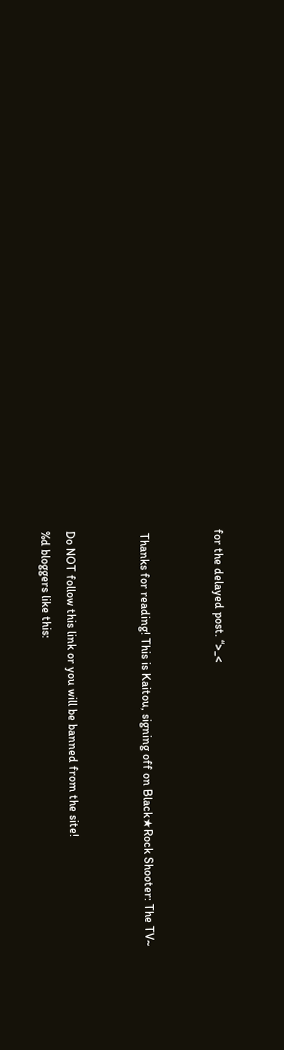for the delayed post. “>_<


 Thanks for reading! This is Kaitou, signing off on Black★Rock Shooter: The TV~


Do NOT follow this link or you will be banned from the site!
%d bloggers like this: